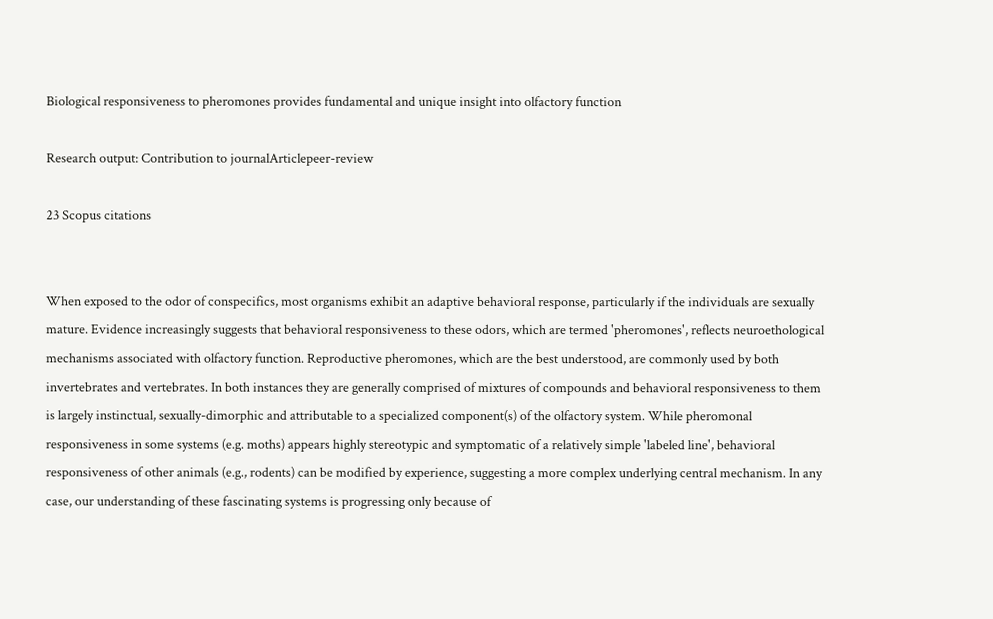Biological responsiveness to pheromones provides fundamental and unique insight into olfactory function

Research output: Contribution to journalArticlepeer-review

23 Scopus citations


When exposed to the odor of conspecifics, most organisms exhibit an adaptive behavioral response, particularly if the individuals are sexually mature. Evidence increasingly suggests that behavioral responsiveness to these odors, which are termed 'pheromones', reflects neuroethological mechanisms associated with olfactory function. Reproductive pheromones, which are the best understood, are commonly used by both invertebrates and vertebrates. In both instances they are generally comprised of mixtures of compounds and behavioral responsiveness to them is largely instinctual, sexually-dimorphic and attributable to a specialized component(s) of the olfactory system. While pheromonal responsiveness in some systems (e.g. moths) appears highly stereotypic and symptomatic of a relatively simple 'labeled line', behavioral responsiveness of other animals (e.g., rodents) can be modified by experience, suggesting a more complex underlying central mechanism. In any case, our understanding of these fascinating systems is progressing only because of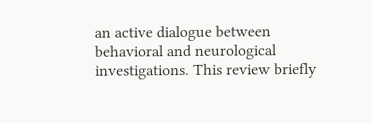an active dialogue between behavioral and neurological investigations. This review briefly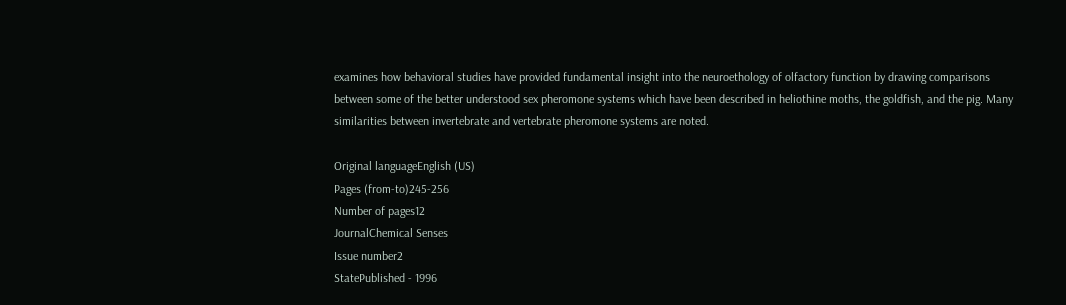examines how behavioral studies have provided fundamental insight into the neuroethology of olfactory function by drawing comparisons between some of the better understood sex pheromone systems which have been described in heliothine moths, the goldfish, and the pig. Many similarities between invertebrate and vertebrate pheromone systems are noted.

Original languageEnglish (US)
Pages (from-to)245-256
Number of pages12
JournalChemical Senses
Issue number2
StatePublished - 1996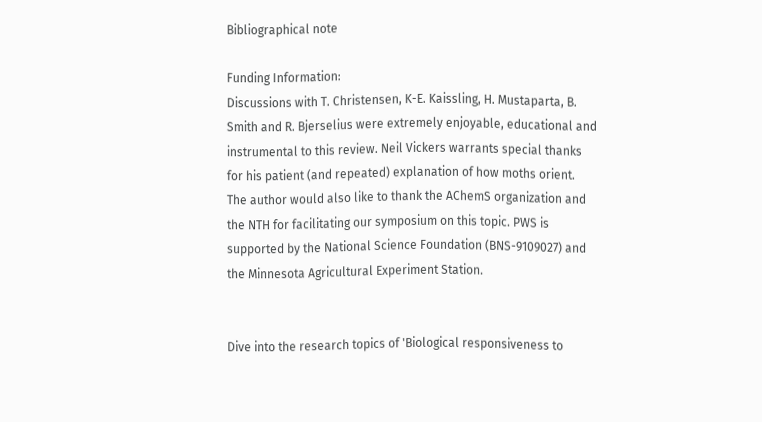Bibliographical note

Funding Information:
Discussions with T. Christensen, K-E. Kaissling, H. Mustaparta, B. Smith and R. Bjerselius were extremely enjoyable, educational and instrumental to this review. Neil Vickers warrants special thanks for his patient (and repeated) explanation of how moths orient. The author would also like to thank the AChemS organization and the NTH for facilitating our symposium on this topic. PWS is supported by the National Science Foundation (BNS-9109027) and the Minnesota Agricultural Experiment Station.


Dive into the research topics of 'Biological responsiveness to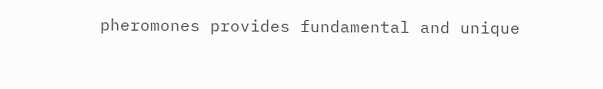pheromones provides fundamental and unique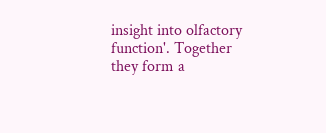insight into olfactory function'. Together they form a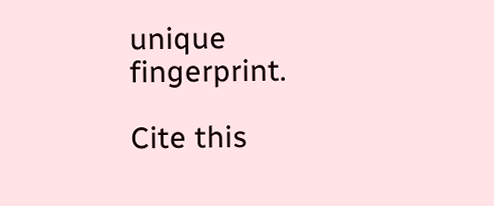unique fingerprint.

Cite this